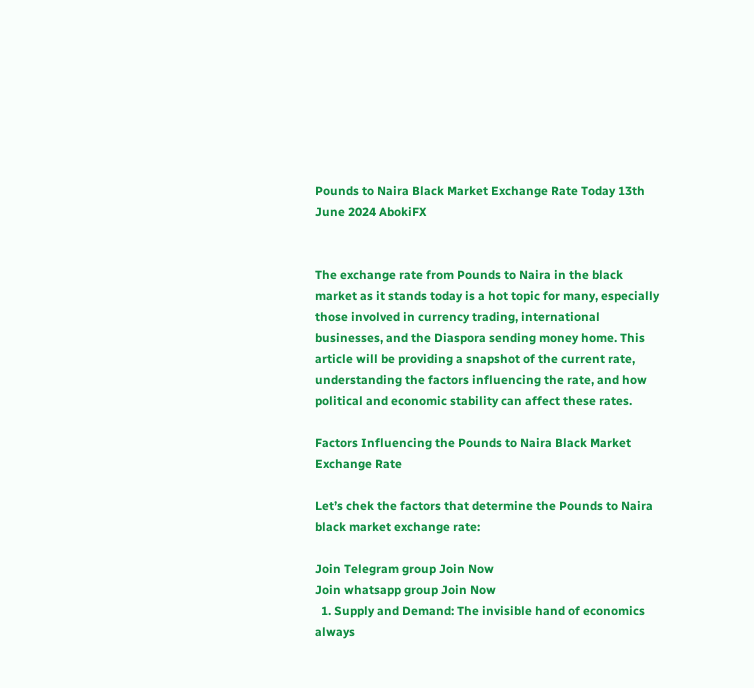Pounds to Naira Black Market Exchange Rate Today 13th June 2024 AbokiFX


The exchange rate from Pounds to Naira in the black market as it stands today is a hot topic for many, especially those involved in currency trading, international businesses, and the Diaspora sending money home. This article will be providing a snapshot of the current rate, understanding the factors influencing the rate, and how political and economic stability can affect these rates.

Factors Influencing the Pounds to Naira Black Market Exchange Rate

Let’s chek the factors that determine the Pounds to Naira black market exchange rate:

Join Telegram group Join Now
Join whatsapp group Join Now
  1. Supply and Demand: The invisible hand of economics always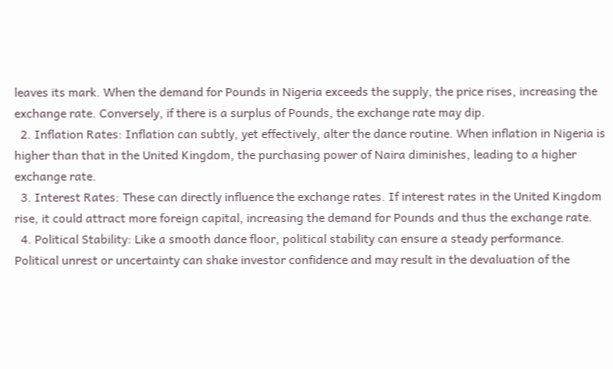leaves its mark. When the demand for Pounds in Nigeria exceeds the supply, the price rises, increasing the exchange rate. Conversely, if there is a surplus of Pounds, the exchange rate may dip.
  2. Inflation Rates: Inflation can subtly, yet effectively, alter the dance routine. When inflation in Nigeria is higher than that in the United Kingdom, the purchasing power of Naira diminishes, leading to a higher exchange rate.
  3. Interest Rates: These can directly influence the exchange rates. If interest rates in the United Kingdom rise, it could attract more foreign capital, increasing the demand for Pounds and thus the exchange rate.
  4. Political Stability: Like a smooth dance floor, political stability can ensure a steady performance. Political unrest or uncertainty can shake investor confidence and may result in the devaluation of the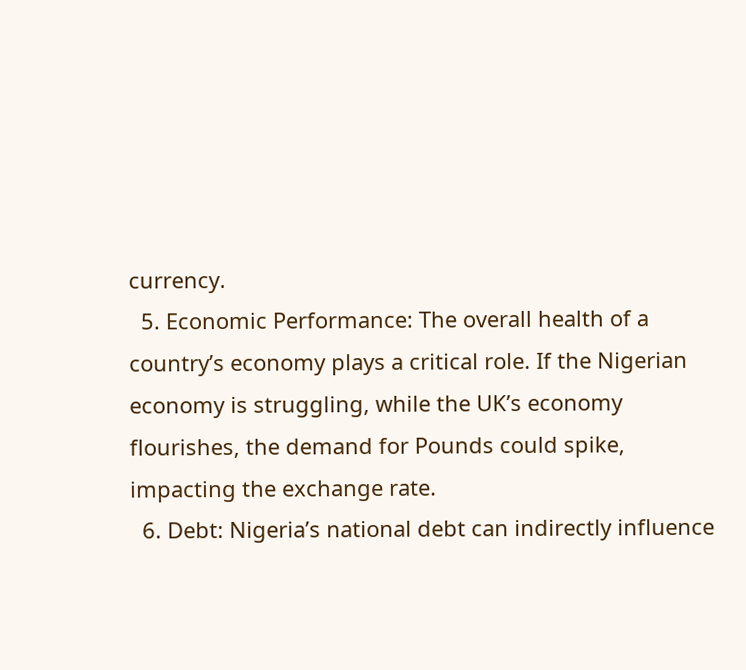currency.
  5. Economic Performance: The overall health of a country’s economy plays a critical role. If the Nigerian economy is struggling, while the UK’s economy flourishes, the demand for Pounds could spike, impacting the exchange rate.
  6. Debt: Nigeria’s national debt can indirectly influence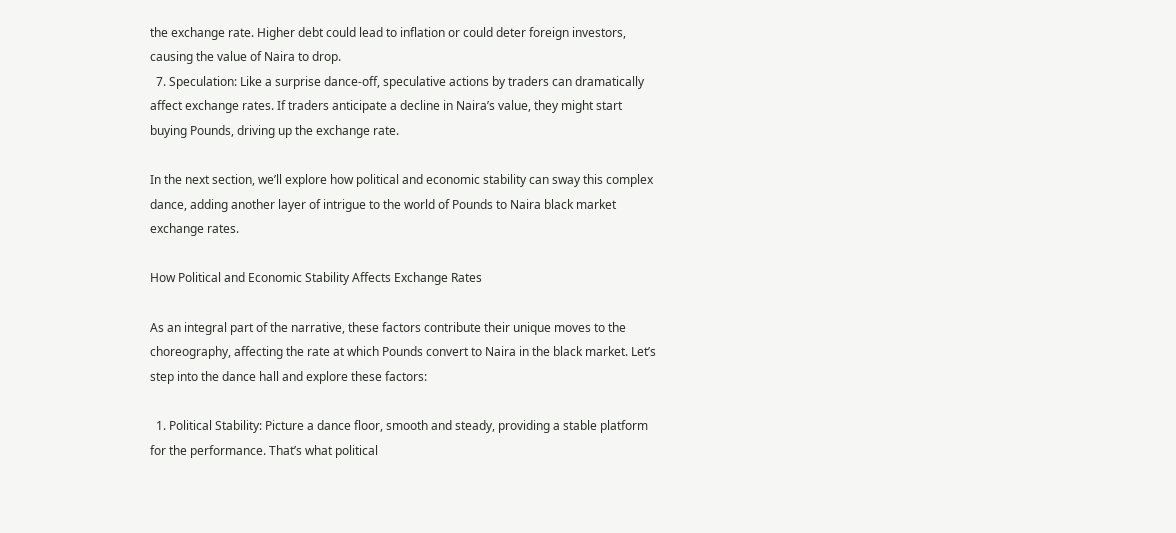the exchange rate. Higher debt could lead to inflation or could deter foreign investors, causing the value of Naira to drop.
  7. Speculation: Like a surprise dance-off, speculative actions by traders can dramatically affect exchange rates. If traders anticipate a decline in Naira’s value, they might start buying Pounds, driving up the exchange rate.

In the next section, we’ll explore how political and economic stability can sway this complex dance, adding another layer of intrigue to the world of Pounds to Naira black market exchange rates.

How Political and Economic Stability Affects Exchange Rates

As an integral part of the narrative, these factors contribute their unique moves to the choreography, affecting the rate at which Pounds convert to Naira in the black market. Let’s step into the dance hall and explore these factors:

  1. Political Stability: Picture a dance floor, smooth and steady, providing a stable platform for the performance. That’s what political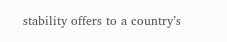stability offers to a country’s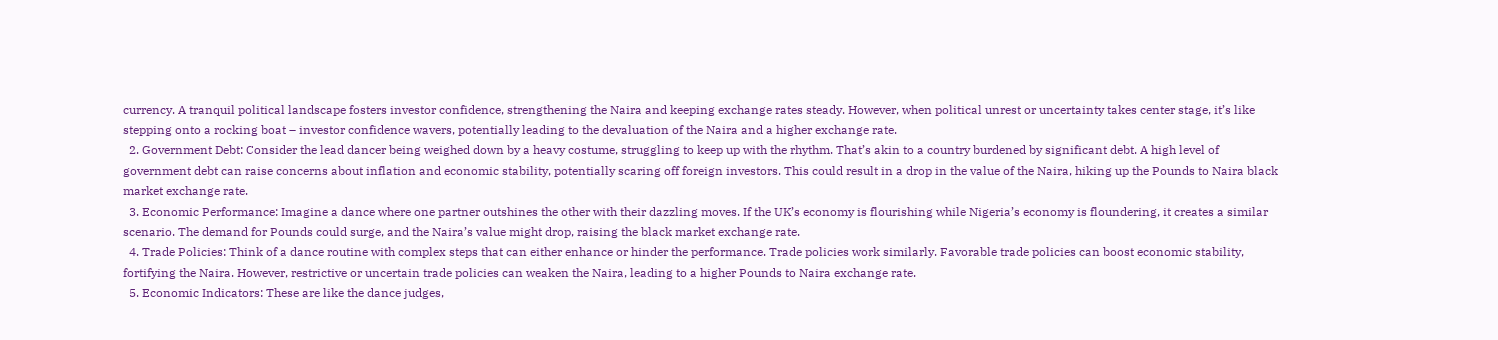currency. A tranquil political landscape fosters investor confidence, strengthening the Naira and keeping exchange rates steady. However, when political unrest or uncertainty takes center stage, it’s like stepping onto a rocking boat – investor confidence wavers, potentially leading to the devaluation of the Naira and a higher exchange rate.
  2. Government Debt: Consider the lead dancer being weighed down by a heavy costume, struggling to keep up with the rhythm. That’s akin to a country burdened by significant debt. A high level of government debt can raise concerns about inflation and economic stability, potentially scaring off foreign investors. This could result in a drop in the value of the Naira, hiking up the Pounds to Naira black market exchange rate.
  3. Economic Performance: Imagine a dance where one partner outshines the other with their dazzling moves. If the UK’s economy is flourishing while Nigeria’s economy is floundering, it creates a similar scenario. The demand for Pounds could surge, and the Naira’s value might drop, raising the black market exchange rate.
  4. Trade Policies: Think of a dance routine with complex steps that can either enhance or hinder the performance. Trade policies work similarly. Favorable trade policies can boost economic stability, fortifying the Naira. However, restrictive or uncertain trade policies can weaken the Naira, leading to a higher Pounds to Naira exchange rate.
  5. Economic Indicators: These are like the dance judges,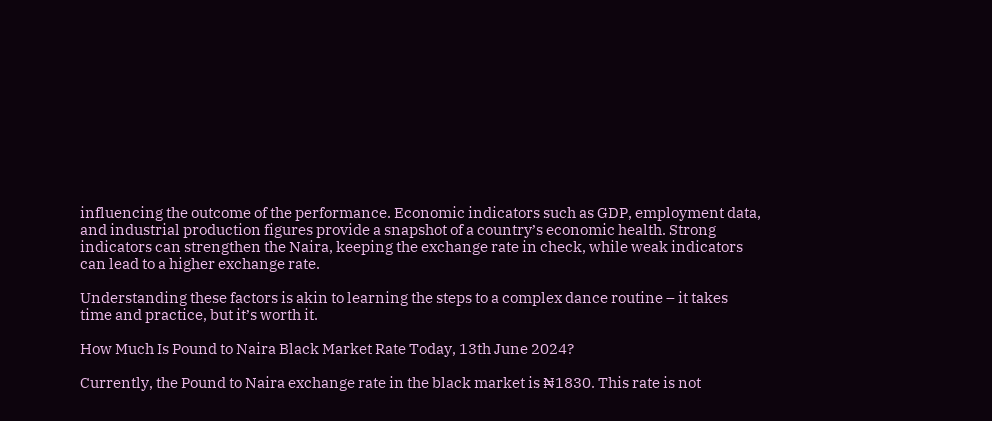influencing the outcome of the performance. Economic indicators such as GDP, employment data, and industrial production figures provide a snapshot of a country’s economic health. Strong indicators can strengthen the Naira, keeping the exchange rate in check, while weak indicators can lead to a higher exchange rate.

Understanding these factors is akin to learning the steps to a complex dance routine – it takes time and practice, but it’s worth it.

How Much Is Pound to Naira Black Market Rate Today, 13th June 2024?

Currently, the Pound to Naira exchange rate in the black market is ₦1830. This rate is not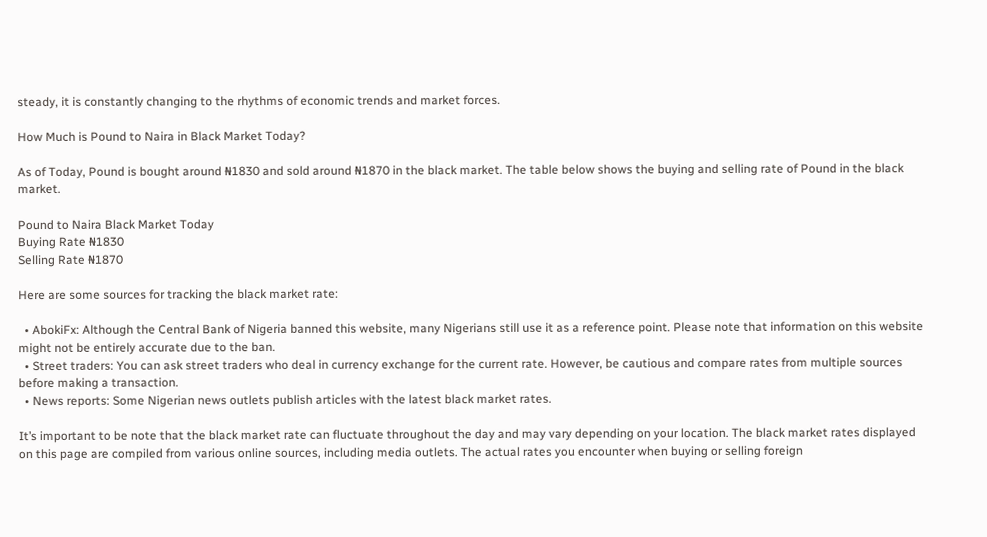steady, it is constantly changing to the rhythms of economic trends and market forces.

How Much is Pound to Naira in Black Market Today?

As of Today, Pound is bought around ₦1830 and sold around ₦1870 in the black market. The table below shows the buying and selling rate of Pound in the black market.

Pound to Naira Black Market Today
Buying Rate ₦1830
Selling Rate ₦1870

Here are some sources for tracking the black market rate:

  • AbokiFx: Although the Central Bank of Nigeria banned this website, many Nigerians still use it as a reference point. Please note that information on this website might not be entirely accurate due to the ban.
  • Street traders: You can ask street traders who deal in currency exchange for the current rate. However, be cautious and compare rates from multiple sources before making a transaction.
  • News reports: Some Nigerian news outlets publish articles with the latest black market rates.

It’s important to be note that the black market rate can fluctuate throughout the day and may vary depending on your location. The black market rates displayed on this page are compiled from various online sources, including media outlets. The actual rates you encounter when buying or selling foreign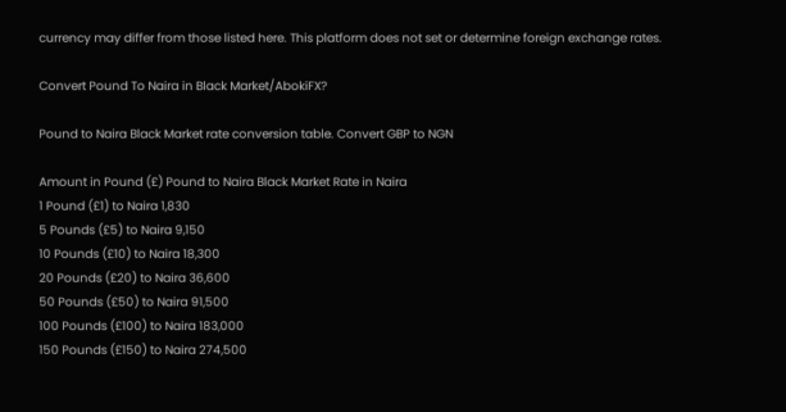currency may differ from those listed here. This platform does not set or determine foreign exchange rates.

Convert Pound To Naira in Black Market/AbokiFX?

Pound to Naira Black Market rate conversion table. Convert GBP to NGN

Amount in Pound (£) Pound to Naira Black Market Rate in Naira
1 Pound (£1) to Naira 1,830
5 Pounds (£5) to Naira 9,150
10 Pounds (£10) to Naira 18,300
20 Pounds (£20) to Naira 36,600
50 Pounds (£50) to Naira 91,500
100 Pounds (£100) to Naira 183,000
150 Pounds (£150) to Naira 274,500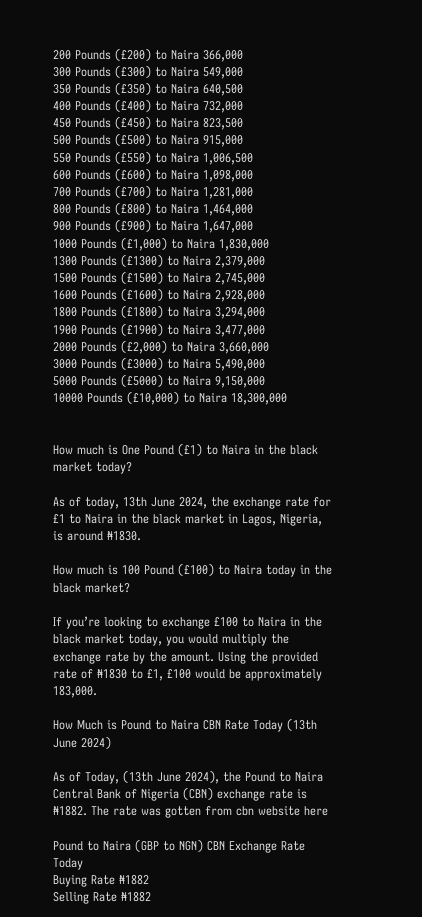200 Pounds (£200) to Naira 366,000
300 Pounds (£300) to Naira 549,000
350 Pounds (£350) to Naira 640,500
400 Pounds (£400) to Naira 732,000
450 Pounds (£450) to Naira 823,500
500 Pounds (£500) to Naira 915,000
550 Pounds (£550) to Naira 1,006,500
600 Pounds (£600) to Naira 1,098,000
700 Pounds (£700) to Naira 1,281,000
800 Pounds (£800) to Naira 1,464,000
900 Pounds (£900) to Naira 1,647,000
1000 Pounds (£1,000) to Naira 1,830,000
1300 Pounds (£1300) to Naira 2,379,000
1500 Pounds (£1500) to Naira 2,745,000
1600 Pounds (£1600) to Naira 2,928,000
1800 Pounds (£1800) to Naira 3,294,000
1900 Pounds (£1900) to Naira 3,477,000
2000 Pounds (£2,000) to Naira 3,660,000
3000 Pounds (£3000) to Naira 5,490,000
5000 Pounds (£5000) to Naira 9,150,000
10000 Pounds (£10,000) to Naira 18,300,000


How much is One Pound (£1) to Naira in the black market today?

As of today, 13th June 2024, the exchange rate for £1 to Naira in the black market in Lagos, Nigeria, is around ₦1830.

How much is 100 Pound (£100) to Naira today in the black market?

If you’re looking to exchange £100 to Naira in the black market today, you would multiply the exchange rate by the amount. Using the provided rate of ₦1830 to £1, £100 would be approximately 183,000.

How Much is Pound to Naira CBN Rate Today (13th June 2024)

As of Today, (13th June 2024), the Pound to Naira Central Bank of Nigeria (CBN) exchange rate is ₦1882. The rate was gotten from cbn website here

Pound to Naira (GBP to NGN) CBN Exchange Rate Today
Buying Rate ₦1882
Selling Rate ₦1882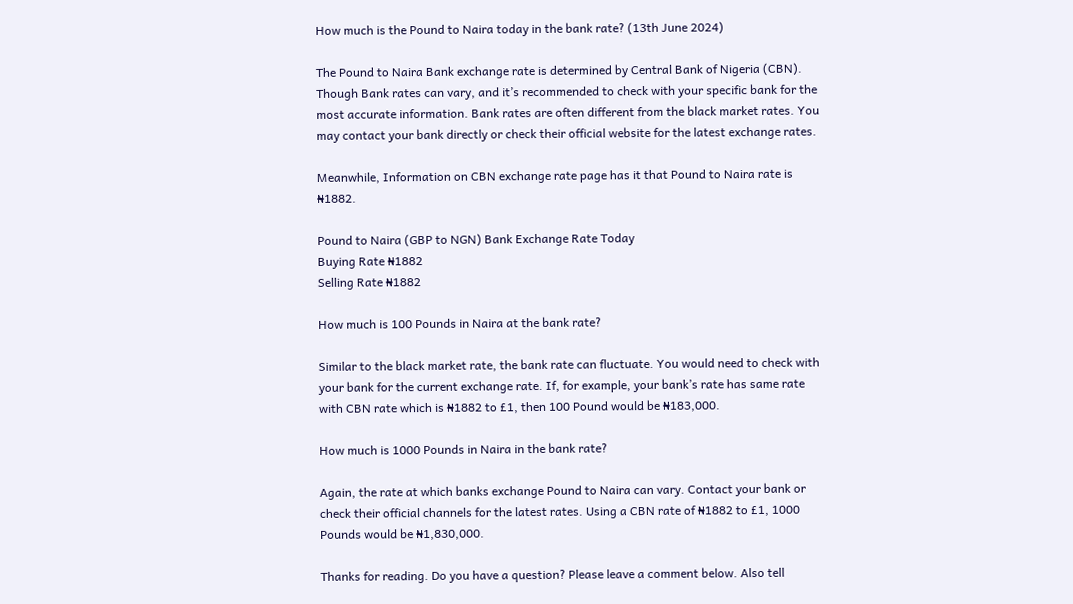How much is the Pound to Naira today in the bank rate? (13th June 2024)

The Pound to Naira Bank exchange rate is determined by Central Bank of Nigeria (CBN). Though Bank rates can vary, and it’s recommended to check with your specific bank for the most accurate information. Bank rates are often different from the black market rates. You may contact your bank directly or check their official website for the latest exchange rates.

Meanwhile, Information on CBN exchange rate page has it that Pound to Naira rate is ₦1882.

Pound to Naira (GBP to NGN) Bank Exchange Rate Today
Buying Rate ₦1882
Selling Rate ₦1882

How much is 100 Pounds in Naira at the bank rate?

Similar to the black market rate, the bank rate can fluctuate. You would need to check with your bank for the current exchange rate. If, for example, your bank’s rate has same rate with CBN rate which is ₦1882 to £1, then 100 Pound would be ₦183,000.

How much is 1000 Pounds in Naira in the bank rate?

Again, the rate at which banks exchange Pound to Naira can vary. Contact your bank or check their official channels for the latest rates. Using a CBN rate of ₦1882 to £1, 1000 Pounds would be ₦1,830,000.

Thanks for reading. Do you have a question? Please leave a comment below. Also tell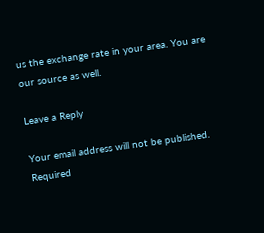us the exchange rate in your area. You are our source as well.

Leave a Reply

Your email address will not be published. Required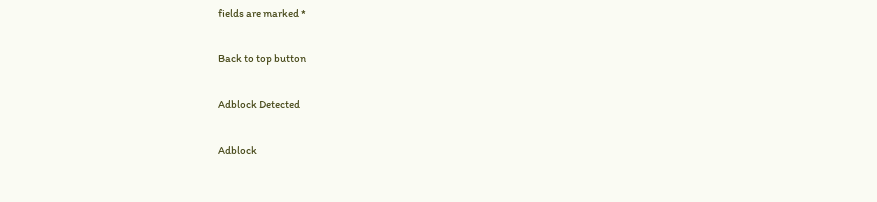fields are marked *

Back to top button

Adblock Detected

Adblock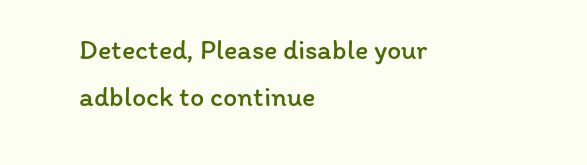Detected, Please disable your adblock to continue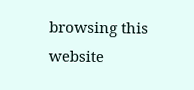browsing this website